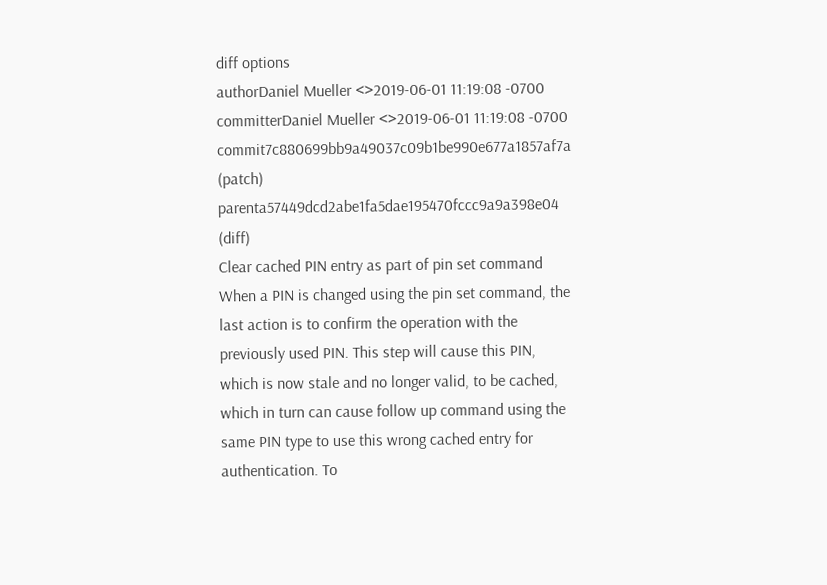diff options
authorDaniel Mueller <>2019-06-01 11:19:08 -0700
committerDaniel Mueller <>2019-06-01 11:19:08 -0700
commit7c880699bb9a49037c09b1be990e677a1857af7a (patch)
parenta57449dcd2abe1fa5dae195470fccc9a9a398e04 (diff)
Clear cached PIN entry as part of pin set command
When a PIN is changed using the pin set command, the last action is to confirm the operation with the previously used PIN. This step will cause this PIN, which is now stale and no longer valid, to be cached, which in turn can cause follow up command using the same PIN type to use this wrong cached entry for authentication. To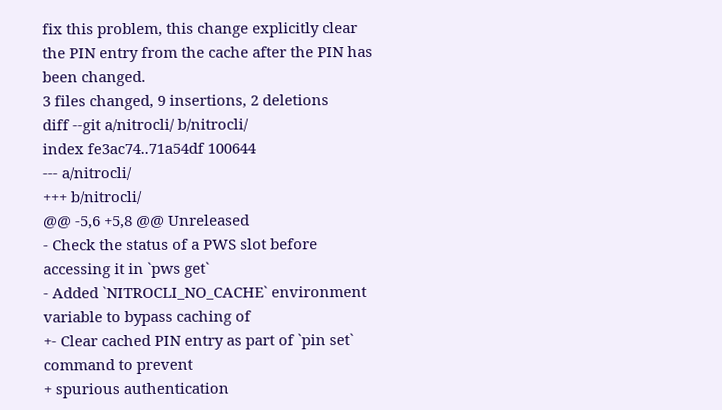fix this problem, this change explicitly clear the PIN entry from the cache after the PIN has been changed.
3 files changed, 9 insertions, 2 deletions
diff --git a/nitrocli/ b/nitrocli/
index fe3ac74..71a54df 100644
--- a/nitrocli/
+++ b/nitrocli/
@@ -5,6 +5,8 @@ Unreleased
- Check the status of a PWS slot before accessing it in `pws get`
- Added `NITROCLI_NO_CACHE` environment variable to bypass caching of
+- Clear cached PIN entry as part of `pin set` command to prevent
+ spurious authentication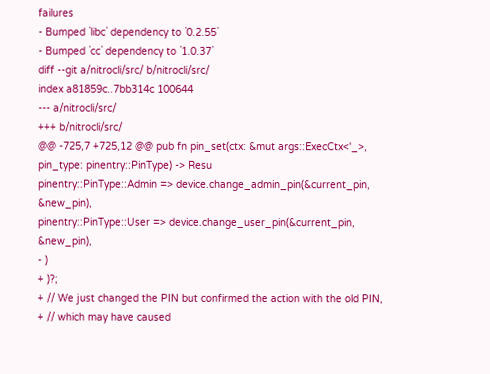failures
- Bumped `libc` dependency to `0.2.55`
- Bumped `cc` dependency to `1.0.37`
diff --git a/nitrocli/src/ b/nitrocli/src/
index a81859c..7bb314c 100644
--- a/nitrocli/src/
+++ b/nitrocli/src/
@@ -725,7 +725,12 @@ pub fn pin_set(ctx: &mut args::ExecCtx<'_>, pin_type: pinentry::PinType) -> Resu
pinentry::PinType::Admin => device.change_admin_pin(&current_pin, &new_pin),
pinentry::PinType::User => device.change_user_pin(&current_pin, &new_pin),
- )
+ )?;
+ // We just changed the PIN but confirmed the action with the old PIN,
+ // which may have caused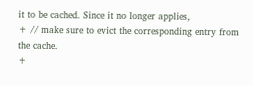it to be cached. Since it no longer applies,
+ // make sure to evict the corresponding entry from the cache.
+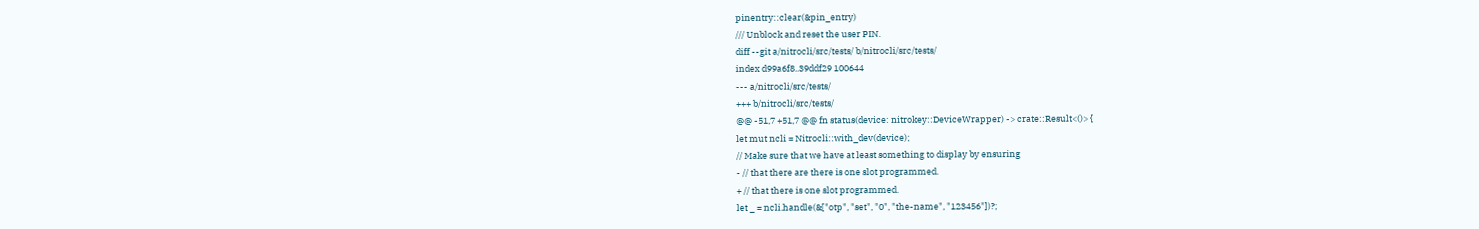pinentry::clear(&pin_entry)
/// Unblock and reset the user PIN.
diff --git a/nitrocli/src/tests/ b/nitrocli/src/tests/
index d99a6f8..39ddf29 100644
--- a/nitrocli/src/tests/
+++ b/nitrocli/src/tests/
@@ -51,7 +51,7 @@ fn status(device: nitrokey::DeviceWrapper) -> crate::Result<()> {
let mut ncli = Nitrocli::with_dev(device);
// Make sure that we have at least something to display by ensuring
- // that there are there is one slot programmed.
+ // that there is one slot programmed.
let _ = ncli.handle(&["otp", "set", "0", "the-name", "123456"])?;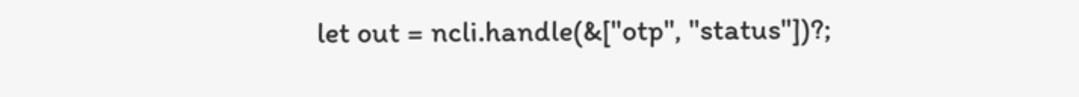let out = ncli.handle(&["otp", "status"])?;